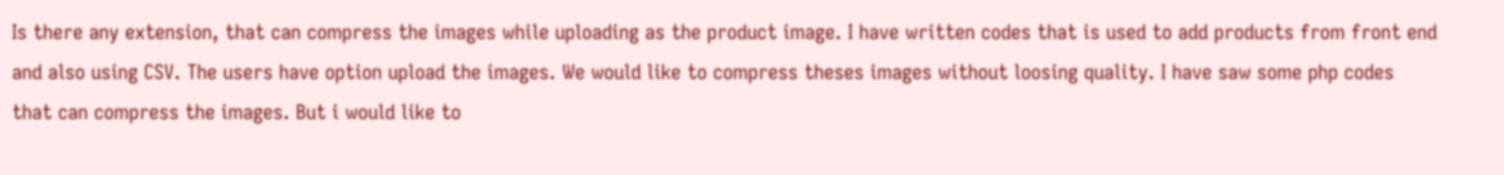Is there any extension, that can compress the images while uploading as the product image. I have written codes that is used to add products from front end and also using CSV. The users have option upload the images. We would like to compress theses images without loosing quality. I have saw some php codes that can compress the images. But i would like to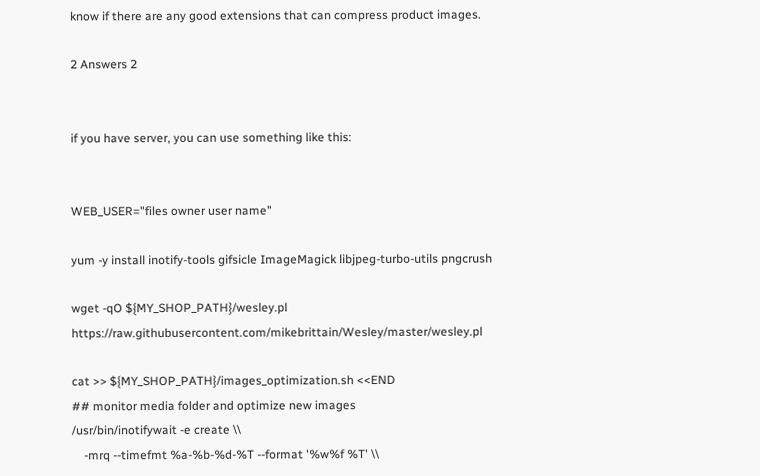know if there are any good extensions that can compress product images.

2 Answers 2


if you have server, you can use something like this:


WEB_USER="files owner user name"

yum -y install inotify-tools gifsicle ImageMagick libjpeg-turbo-utils pngcrush

wget -qO ${MY_SHOP_PATH}/wesley.pl https://raw.githubusercontent.com/mikebrittain/Wesley/master/wesley.pl

cat >> ${MY_SHOP_PATH}/images_optimization.sh <<END
## monitor media folder and optimize new images
/usr/bin/inotifywait -e create \\
    -mrq --timefmt %a-%b-%d-%T --format '%w%f %T' \\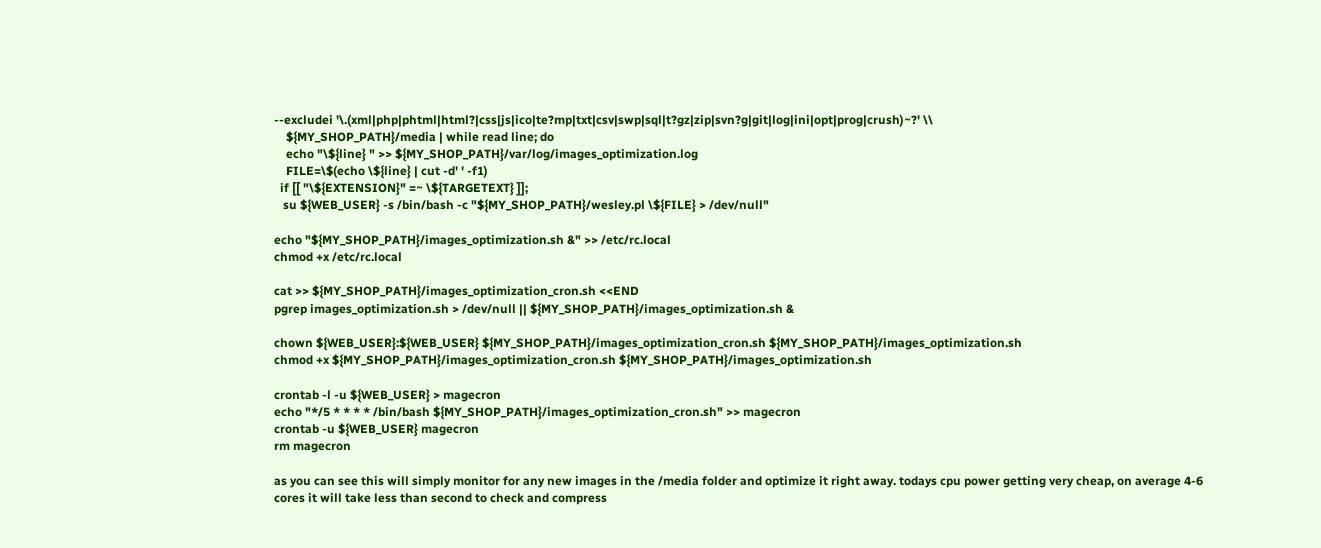--excludei '\.(xml|php|phtml|html?|css|js|ico|te?mp|txt|csv|swp|sql|t?gz|zip|svn?g|git|log|ini|opt|prog|crush)~?' \\
    ${MY_SHOP_PATH}/media | while read line; do
    echo "\${line} " >> ${MY_SHOP_PATH}/var/log/images_optimization.log
    FILE=\$(echo \${line} | cut -d' ' -f1)
  if [[ "\${EXTENSION}" =~ \${TARGETEXT} ]];
   su ${WEB_USER} -s /bin/bash -c "${MY_SHOP_PATH}/wesley.pl \${FILE} > /dev/null"

echo "${MY_SHOP_PATH}/images_optimization.sh &" >> /etc/rc.local
chmod +x /etc/rc.local

cat >> ${MY_SHOP_PATH}/images_optimization_cron.sh <<END
pgrep images_optimization.sh > /dev/null || ${MY_SHOP_PATH}/images_optimization.sh &

chown ${WEB_USER}:${WEB_USER} ${MY_SHOP_PATH}/images_optimization_cron.sh ${MY_SHOP_PATH}/images_optimization.sh
chmod +x ${MY_SHOP_PATH}/images_optimization_cron.sh ${MY_SHOP_PATH}/images_optimization.sh

crontab -l -u ${WEB_USER} > magecron
echo "*/5 * * * * /bin/bash ${MY_SHOP_PATH}/images_optimization_cron.sh" >> magecron
crontab -u ${WEB_USER} magecron
rm magecron

as you can see this will simply monitor for any new images in the /media folder and optimize it right away. todays cpu power getting very cheap, on average 4-6 cores it will take less than second to check and compress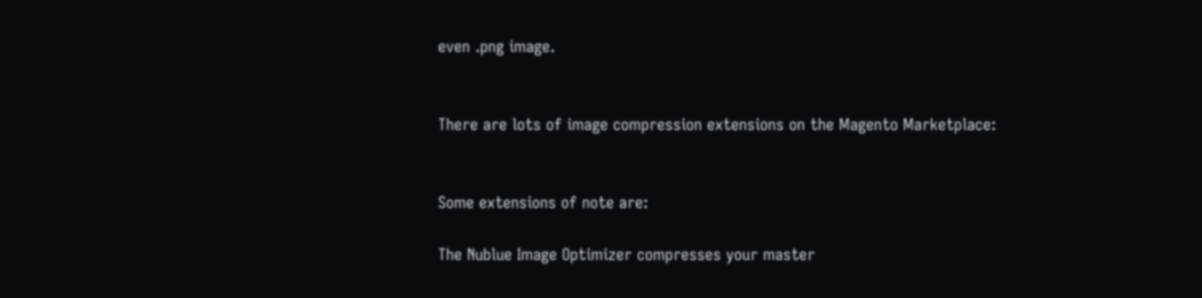even .png image.


There are lots of image compression extensions on the Magento Marketplace:


Some extensions of note are:

The Nublue Image Optimizer compresses your master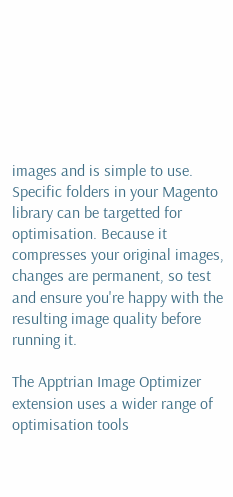images and is simple to use. Specific folders in your Magento library can be targetted for optimisation. Because it compresses your original images, changes are permanent, so test and ensure you're happy with the resulting image quality before running it.

The Apptrian Image Optimizer extension uses a wider range of optimisation tools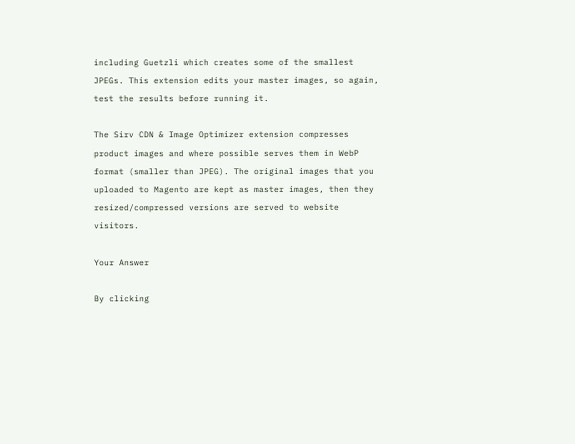including Guetzli which creates some of the smallest JPEGs. This extension edits your master images, so again, test the results before running it.

The Sirv CDN & Image Optimizer extension compresses product images and where possible serves them in WebP format (smaller than JPEG). The original images that you uploaded to Magento are kept as master images, then they resized/compressed versions are served to website visitors.

Your Answer

By clicking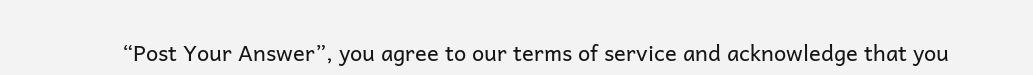“Post Your Answer”, you agree to our terms of service and acknowledge that you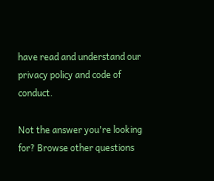have read and understand our privacy policy and code of conduct.

Not the answer you're looking for? Browse other questions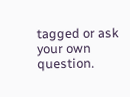tagged or ask your own question.